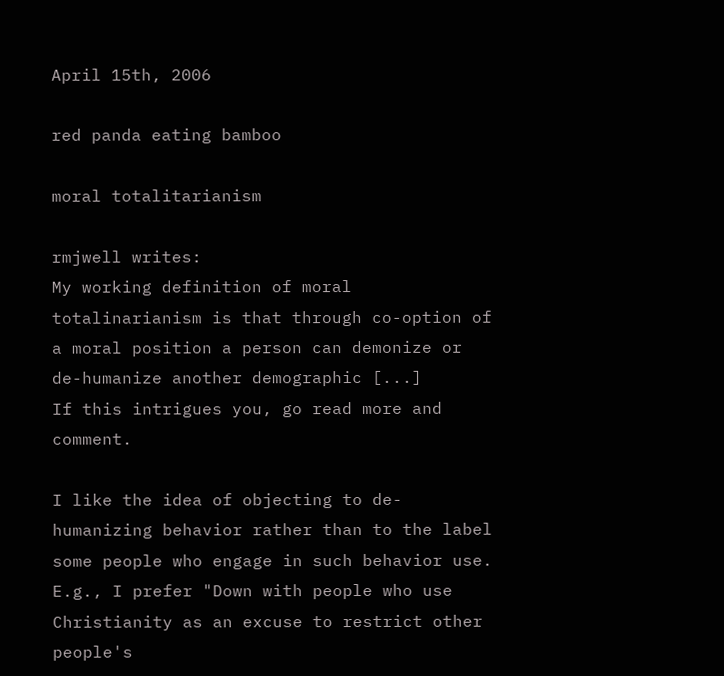April 15th, 2006

red panda eating bamboo

moral totalitarianism

rmjwell writes:
My working definition of moral totalinarianism is that through co-option of a moral position a person can demonize or de-humanize another demographic [...]
If this intrigues you, go read more and comment.

I like the idea of objecting to de-humanizing behavior rather than to the label some people who engage in such behavior use. E.g., I prefer "Down with people who use Christianity as an excuse to restrict other people's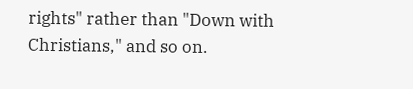rights" rather than "Down with Christians," and so on.